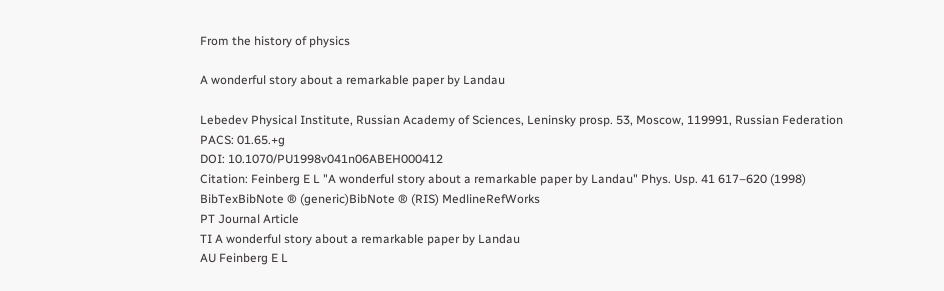From the history of physics

A wonderful story about a remarkable paper by Landau

Lebedev Physical Institute, Russian Academy of Sciences, Leninsky prosp. 53, Moscow, 119991, Russian Federation
PACS: 01.65.+g
DOI: 10.1070/PU1998v041n06ABEH000412
Citation: Feinberg E L "A wonderful story about a remarkable paper by Landau" Phys. Usp. 41 617–620 (1998)
BibTexBibNote ® (generic)BibNote ® (RIS) MedlineRefWorks
PT Journal Article
TI A wonderful story about a remarkable paper by Landau
AU Feinberg E L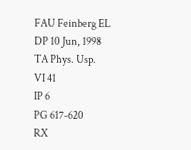FAU Feinberg EL
DP 10 Jun, 1998
TA Phys. Usp.
VI 41
IP 6
PG 617-620
RX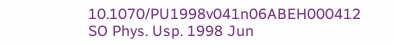10.1070/PU1998v041n06ABEH000412
SO Phys. Usp. 1998 Jun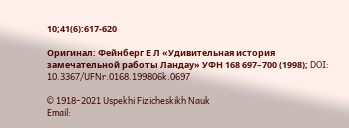10;41(6):617-620

Оригинал: Фейнберг Е Л «Удивительная история замечательной работы Ландау» УФН 168 697–700 (1998); DOI: 10.3367/UFNr.0168.199806k.0697

© 1918–2021 Uspekhi Fizicheskikh Nauk
Email: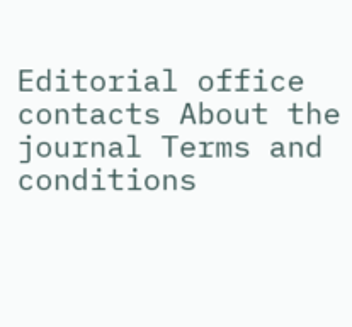Editorial office contacts About the journal Terms and conditions